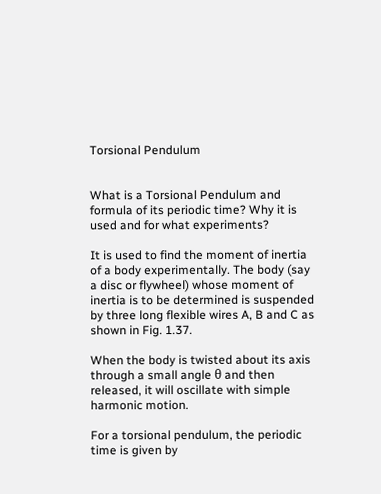Torsional Pendulum


What is a Torsional Pendulum and formula of its periodic time? Why it is used and for what experiments?

It is used to find the moment of inertia of a body experimentally. The body (say a disc or flywheel) whose moment of inertia is to be determined is suspended by three long flexible wires A, B and C as shown in Fig. 1.37.

When the body is twisted about its axis through a small angle θ and then released, it will oscillate with simple harmonic motion.

For a torsional pendulum, the periodic time is given by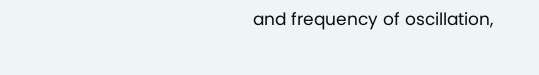and frequency of oscillation,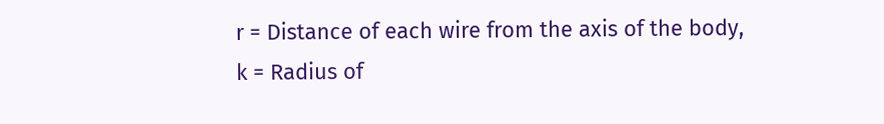r = Distance of each wire from the axis of the body,
k = Radius of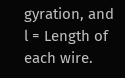gyration, and
l = Length of each wire.